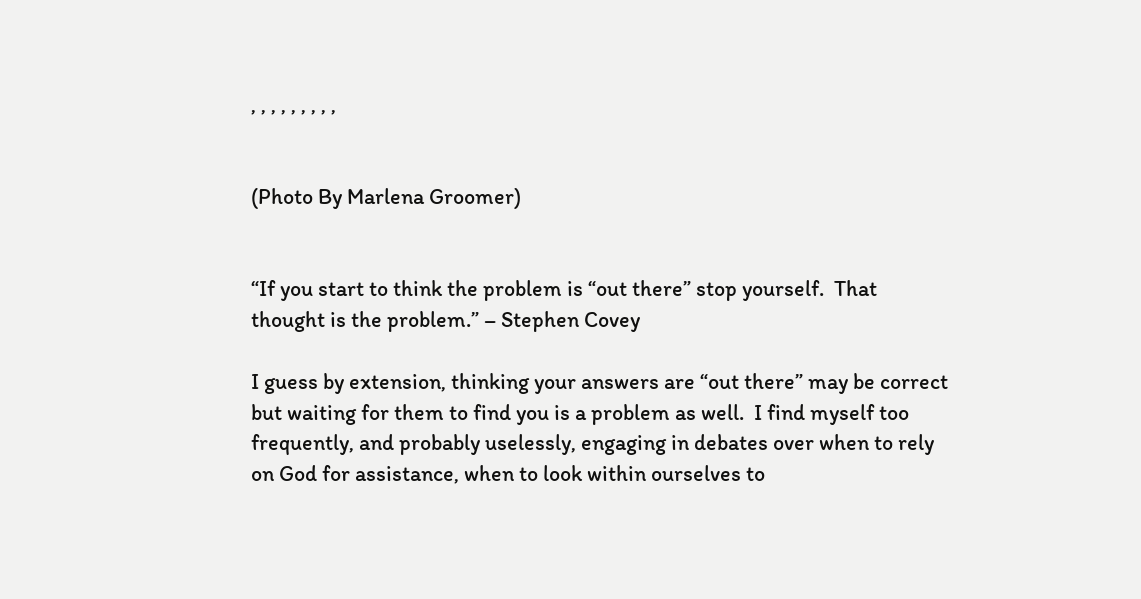, , , , , , , , ,


(Photo By Marlena Groomer)


“If you start to think the problem is “out there” stop yourself.  That thought is the problem.” – Stephen Covey

I guess by extension, thinking your answers are “out there” may be correct but waiting for them to find you is a problem as well.  I find myself too frequently, and probably uselessly, engaging in debates over when to rely on God for assistance, when to look within ourselves to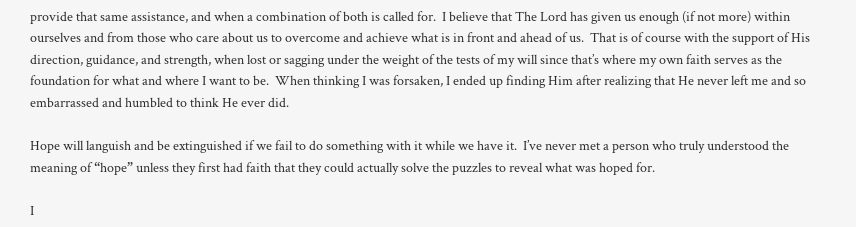provide that same assistance, and when a combination of both is called for.  I believe that The Lord has given us enough (if not more) within ourselves and from those who care about us to overcome and achieve what is in front and ahead of us.  That is of course with the support of His direction, guidance, and strength, when lost or sagging under the weight of the tests of my will since that’s where my own faith serves as the foundation for what and where I want to be.  When thinking I was forsaken, I ended up finding Him after realizing that He never left me and so embarrassed and humbled to think He ever did.

Hope will languish and be extinguished if we fail to do something with it while we have it.  I’ve never met a person who truly understood the meaning of “hope” unless they first had faith that they could actually solve the puzzles to reveal what was hoped for.

I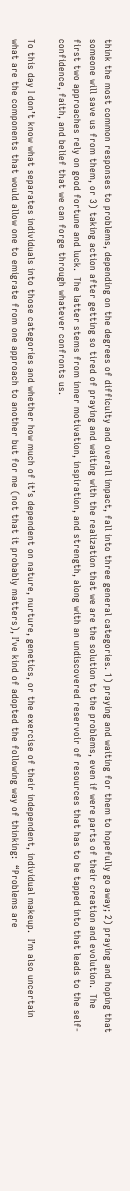think the most common responses to problems, depending on the degrees of difficulty and overall impact, fall into three general categories. 1) praying and waiting for them to hopefully go away; 2) praying and hoping that someone will save us from them, or 3) taking action after getting so tired of praying and waiting with the realization that we are the solution to the problems, even if were parts of their creation and evolution.  The first two approaches rely on good fortune and luck.  The latter stems from inner motivation, inspiration, and strength, along with an undiscovered reservoir of resources that has to be tapped into that leads to the self-confidence, faith, and belief that we can forge through whatever confronts us.

To this day I don’t know what separates individuals into those categories and whether how much of it’s dependent on nature, nurture, genetics, or the exercise of their independent, individual makeup.  I’m also uncertain what are the components that would allow one to emigrate from one approach to another but for me (not that it probably matters), I’ve kind of adopted the following way of thinking:  “Problems are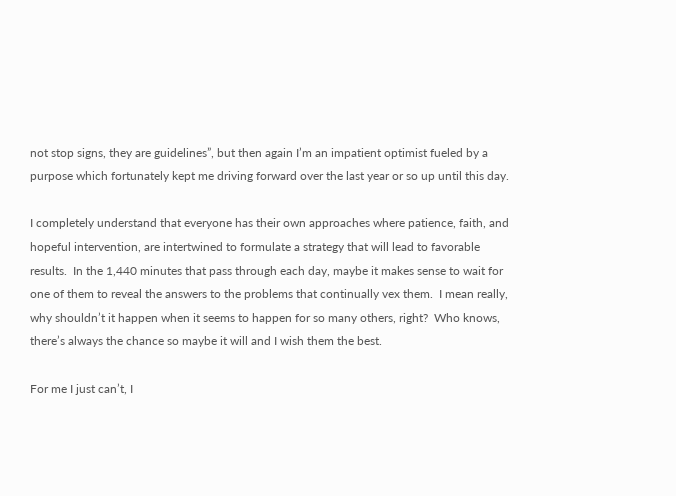not stop signs, they are guidelines”, but then again I’m an impatient optimist fueled by a purpose which fortunately kept me driving forward over the last year or so up until this day.

I completely understand that everyone has their own approaches where patience, faith, and hopeful intervention, are intertwined to formulate a strategy that will lead to favorable results.  In the 1,440 minutes that pass through each day, maybe it makes sense to wait for one of them to reveal the answers to the problems that continually vex them.  I mean really, why shouldn’t it happen when it seems to happen for so many others, right?  Who knows, there’s always the chance so maybe it will and I wish them the best.

For me I just can’t, I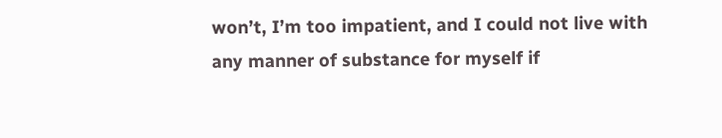won’t, I’m too impatient, and I could not live with any manner of substance for myself if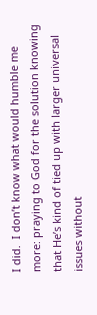I did.  I don’t know what would humble me more: praying to God for the solution knowing that He’s kind of tied up with larger universal issues without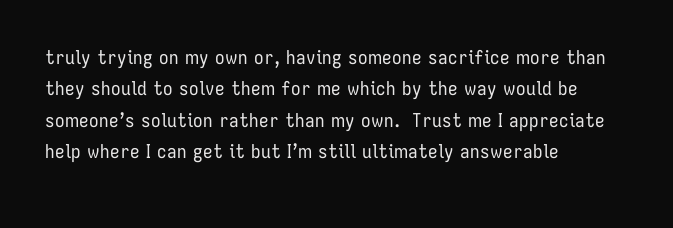truly trying on my own or, having someone sacrifice more than they should to solve them for me which by the way would be someone’s solution rather than my own.  Trust me I appreciate help where I can get it but I’m still ultimately answerable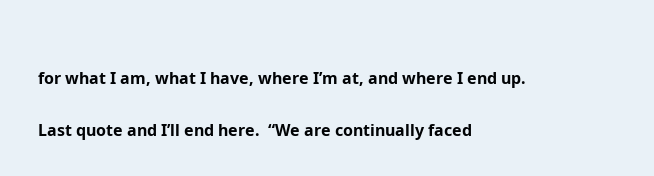for what I am, what I have, where I’m at, and where I end up.

Last quote and I’ll end here.  “We are continually faced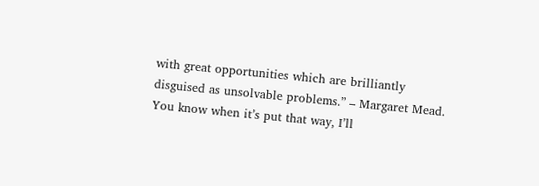with great opportunities which are brilliantly disguised as unsolvable problems.” – Margaret Mead. You know when it’s put that way, I’ll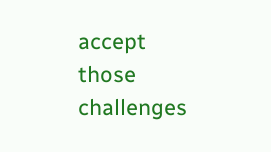accept those challenges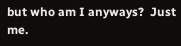but who am I anyways?  Just me.